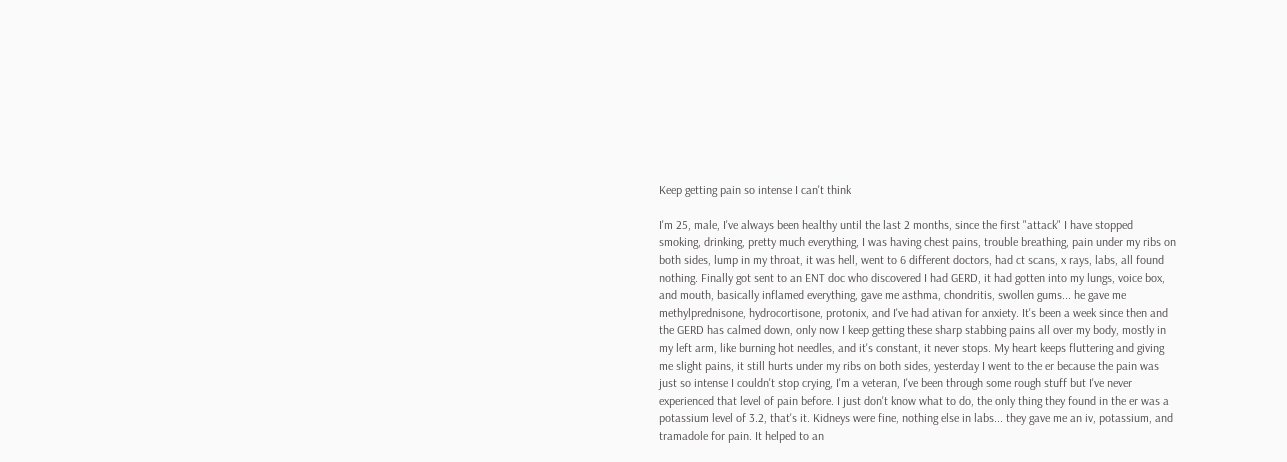Keep getting pain so intense I can't think

I'm 25, male, I've always been healthy until the last 2 months, since the first "attack" I have stopped smoking, drinking, pretty much everything, I was having chest pains, trouble breathing, pain under my ribs on both sides, lump in my throat, it was hell, went to 6 different doctors, had ct scans, x rays, labs, all found nothing. Finally got sent to an ENT doc who discovered I had GERD, it had gotten into my lungs, voice box, and mouth, basically inflamed everything, gave me asthma, chondritis, swollen gums... he gave me methylprednisone, hydrocortisone, protonix, and I've had ativan for anxiety. It's been a week since then and the GERD has calmed down, only now I keep getting these sharp stabbing pains all over my body, mostly in my left arm, like burning hot needles, and it's constant, it never stops. My heart keeps fluttering and giving me slight pains, it still hurts under my ribs on both sides, yesterday I went to the er because the pain was just so intense I couldn't stop crying, I'm a veteran, I've been through some rough stuff but I've never experienced that level of pain before. I just don't know what to do, the only thing they found in the er was a potassium level of 3.2, that's it. Kidneys were fine, nothing else in labs... they gave me an iv, potassium, and tramadole for pain. It helped to an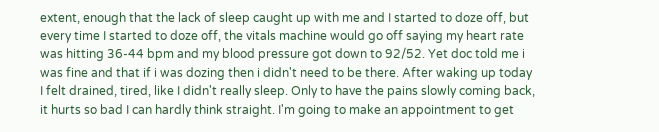extent, enough that the lack of sleep caught up with me and I started to doze off, but every time I started to doze off, the vitals machine would go off saying my heart rate was hitting 36-44 bpm and my blood pressure got down to 92/52. Yet doc told me i was fine and that if i was dozing then i didn't need to be there. After waking up today I felt drained, tired, like I didn't really sleep. Only to have the pains slowly coming back, it hurts so bad I can hardly think straight. I'm going to make an appointment to get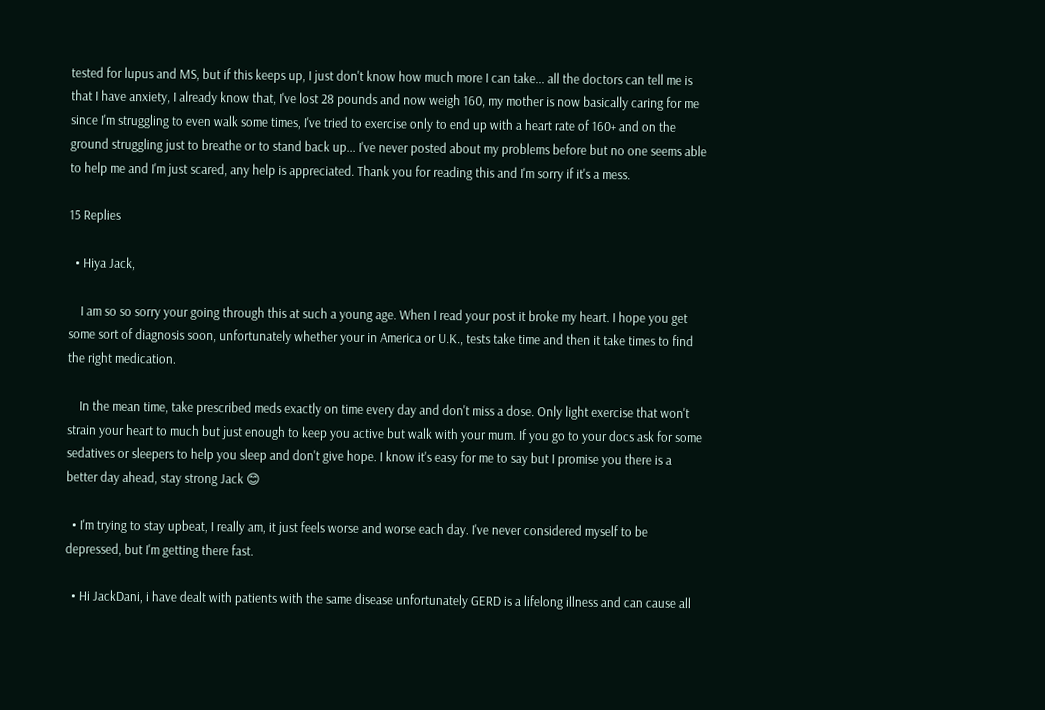tested for lupus and MS, but if this keeps up, I just don't know how much more I can take... all the doctors can tell me is that I have anxiety, I already know that, I've lost 28 pounds and now weigh 160, my mother is now basically caring for me since I'm struggling to even walk some times, I've tried to exercise only to end up with a heart rate of 160+ and on the ground struggling just to breathe or to stand back up... I've never posted about my problems before but no one seems able to help me and I'm just scared, any help is appreciated. Thank you for reading this and I'm sorry if it's a mess.

15 Replies

  • Hiya Jack,

    I am so so sorry your going through this at such a young age. When I read your post it broke my heart. I hope you get some sort of diagnosis soon, unfortunately whether your in America or U.K., tests take time and then it take times to find the right medication.

    In the mean time, take prescribed meds exactly on time every day and don't miss a dose. Only light exercise that won't strain your heart to much but just enough to keep you active but walk with your mum. If you go to your docs ask for some sedatives or sleepers to help you sleep and don't give hope. I know it's easy for me to say but I promise you there is a better day ahead, stay strong Jack 😊

  • I'm trying to stay upbeat, I really am, it just feels worse and worse each day. I've never considered myself to be depressed, but I'm getting there fast.

  • Hi JackDani, i have dealt with patients with the same disease unfortunately GERD is a lifelong illness and can cause all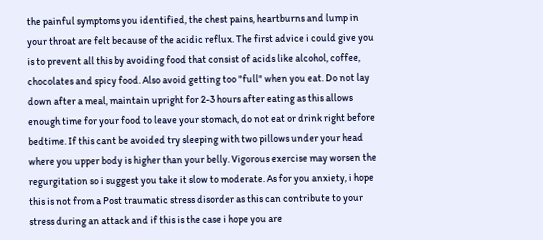the painful symptoms you identified, the chest pains, heartburns and lump in your throat are felt because of the acidic reflux. The first advice i could give you is to prevent all this by avoiding food that consist of acids like alcohol, coffee, chocolates and spicy food. Also avoid getting too "full" when you eat. Do not lay down after a meal, maintain upright for 2-3 hours after eating as this allows enough time for your food to leave your stomach, do not eat or drink right before bedtime. If this cant be avoided try sleeping with two pillows under your head where you upper body is higher than your belly. Vigorous exercise may worsen the regurgitation so i suggest you take it slow to moderate. As for you anxiety, i hope this is not from a Post traumatic stress disorder as this can contribute to your stress during an attack and if this is the case i hope you are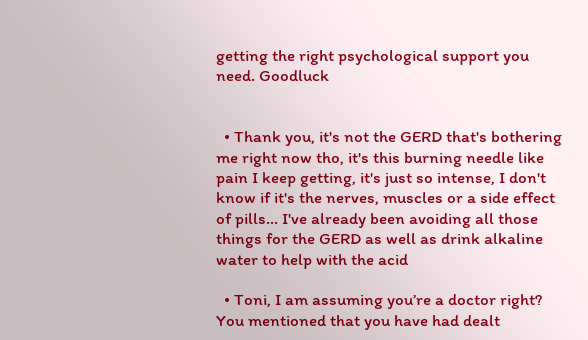getting the right psychological support you need. Goodluck


  • Thank you, it's not the GERD that's bothering me right now tho, it's this burning needle like pain I keep getting, it's just so intense, I don't know if it's the nerves, muscles or a side effect of pills... I've already been avoiding all those things for the GERD as well as drink alkaline water to help with the acid

  • Toni, I am assuming you’re a doctor right? You mentioned that you have had dealt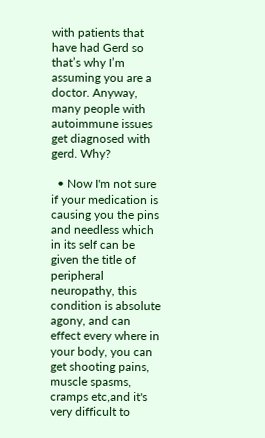with patients that have had Gerd so that’s why I’m assuming you are a doctor. Anyway, many people with autoimmune issues get diagnosed with gerd. Why?

  • Now I'm not sure if your medication is causing you the pins and needless which in its self can be given the title of peripheral neuropathy, this condition is absolute agony, and can effect every where in your body, you can get shooting pains, muscle spasms, cramps etc,and it's very difficult to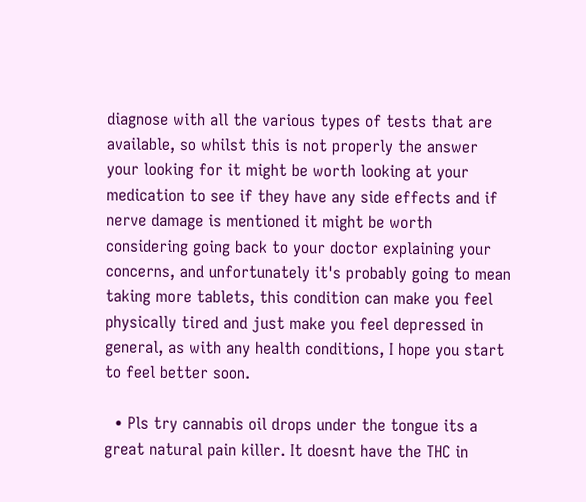diagnose with all the various types of tests that are available, so whilst this is not properly the answer your looking for it might be worth looking at your medication to see if they have any side effects and if nerve damage is mentioned it might be worth considering going back to your doctor explaining your concerns, and unfortunately it's probably going to mean taking more tablets, this condition can make you feel physically tired and just make you feel depressed in general, as with any health conditions, I hope you start to feel better soon.

  • Pls try cannabis oil drops under the tongue its a great natural pain killer. It doesnt have the THC in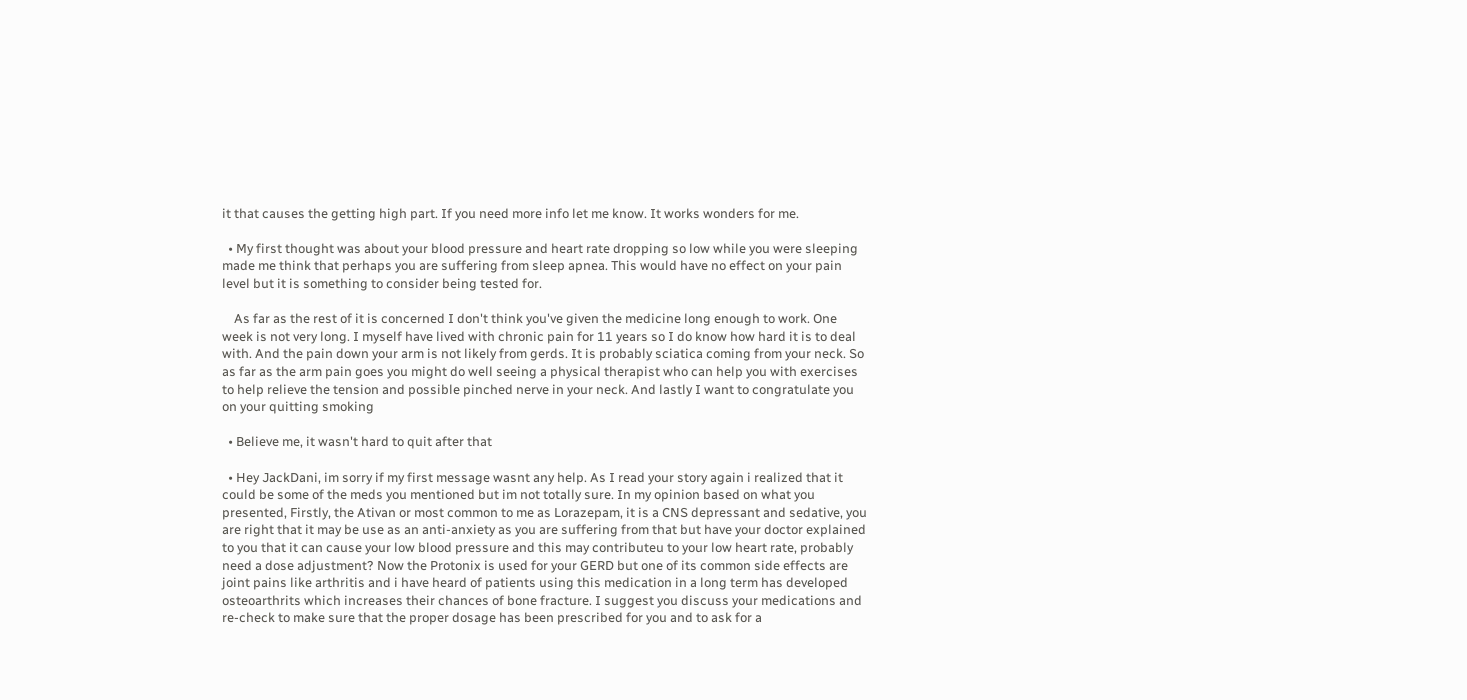it that causes the getting high part. If you need more info let me know. It works wonders for me.

  • My first thought was about your blood pressure and heart rate dropping so low while you were sleeping made me think that perhaps you are suffering from sleep apnea. This would have no effect on your pain level but it is something to consider being tested for.

    As far as the rest of it is concerned I don't think you've given the medicine long enough to work. One week is not very long. I myself have lived with chronic pain for 11 years so I do know how hard it is to deal with. And the pain down your arm is not likely from gerds. It is probably sciatica coming from your neck. So as far as the arm pain goes you might do well seeing a physical therapist who can help you with exercises to help relieve the tension and possible pinched nerve in your neck. And lastly I want to congratulate you on your quitting smoking

  • Believe me, it wasn't hard to quit after that

  • Hey JackDani, im sorry if my first message wasnt any help. As I read your story again i realized that it could be some of the meds you mentioned but im not totally sure. In my opinion based on what you presented, Firstly, the Ativan or most common to me as Lorazepam, it is a CNS depressant and sedative, you are right that it may be use as an anti-anxiety as you are suffering from that but have your doctor explained to you that it can cause your low blood pressure and this may contributeu to your low heart rate, probably need a dose adjustment? Now the Protonix is used for your GERD but one of its common side effects are joint pains like arthritis and i have heard of patients using this medication in a long term has developed osteoarthrits which increases their chances of bone fracture. I suggest you discuss your medications and re-check to make sure that the proper dosage has been prescribed for you and to ask for a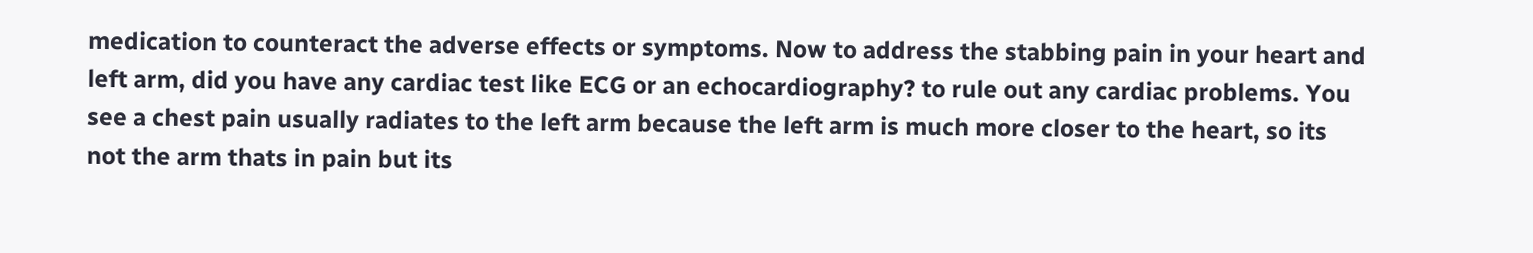medication to counteract the adverse effects or symptoms. Now to address the stabbing pain in your heart and left arm, did you have any cardiac test like ECG or an echocardiography? to rule out any cardiac problems. You see a chest pain usually radiates to the left arm because the left arm is much more closer to the heart, so its not the arm thats in pain but its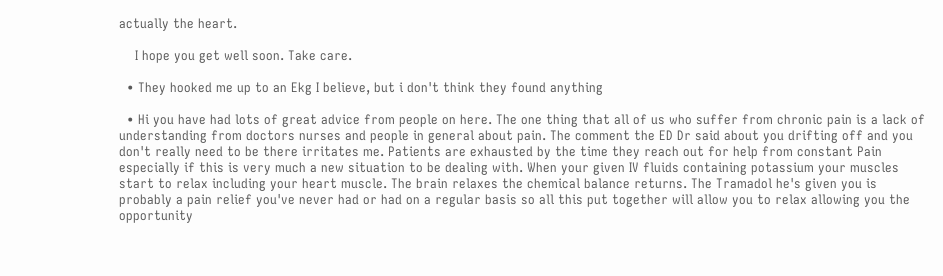actually the heart.

    I hope you get well soon. Take care.

  • They hooked me up to an Ekg I believe, but i don't think they found anything

  • Hi you have had lots of great advice from people on here. The one thing that all of us who suffer from chronic pain is a lack of understanding from doctors nurses and people in general about pain. The comment the ED Dr said about you drifting off and you don't really need to be there irritates me. Patients are exhausted by the time they reach out for help from constant Pain especially if this is very much a new situation to be dealing with. When your given IV fluids containing potassium your muscles start to relax including your heart muscle. The brain relaxes the chemical balance returns. The Tramadol he's given you is probably a pain relief you've never had or had on a regular basis so all this put together will allow you to relax allowing you the opportunity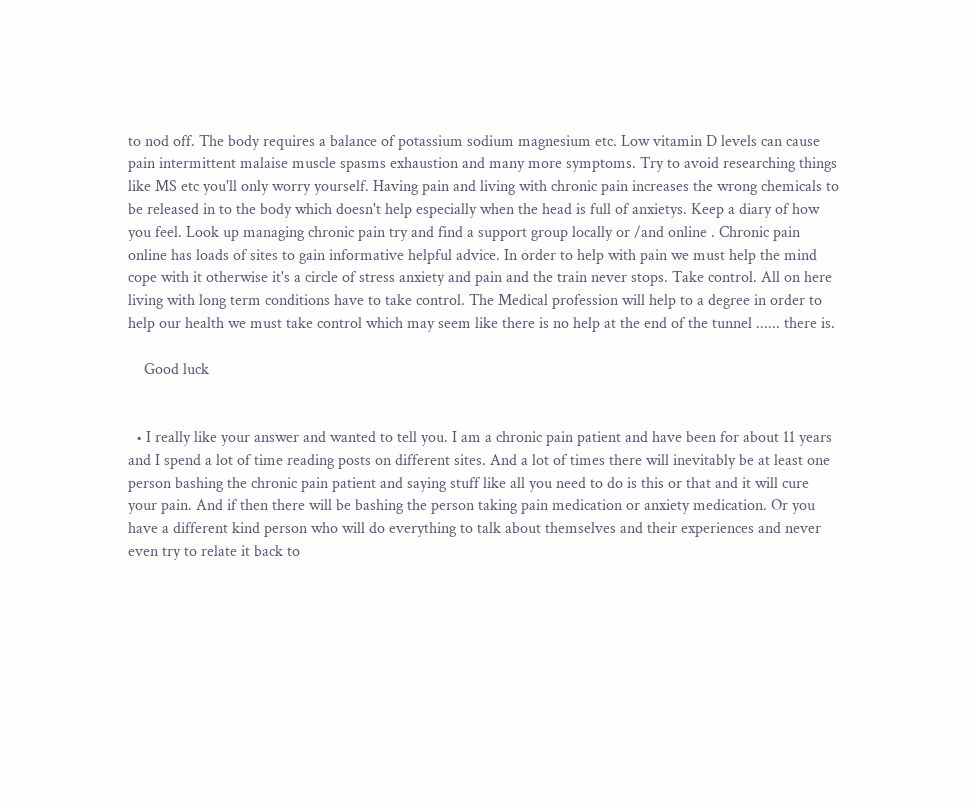to nod off. The body requires a balance of potassium sodium magnesium etc. Low vitamin D levels can cause pain intermittent malaise muscle spasms exhaustion and many more symptoms. Try to avoid researching things like MS etc you'll only worry yourself. Having pain and living with chronic pain increases the wrong chemicals to be released in to the body which doesn't help especially when the head is full of anxietys. Keep a diary of how you feel. Look up managing chronic pain try and find a support group locally or /and online . Chronic pain online has loads of sites to gain informative helpful advice. In order to help with pain we must help the mind cope with it otherwise it's a circle of stress anxiety and pain and the train never stops. Take control. All on here living with long term conditions have to take control. The Medical profession will help to a degree in order to help our health we must take control which may seem like there is no help at the end of the tunnel ...... there is.

    Good luck


  • I really like your answer and wanted to tell you. I am a chronic pain patient and have been for about 11 years and I spend a lot of time reading posts on different sites. And a lot of times there will inevitably be at least one person bashing the chronic pain patient and saying stuff like all you need to do is this or that and it will cure your pain. And if then there will be bashing the person taking pain medication or anxiety medication. Or you have a different kind person who will do everything to talk about themselves and their experiences and never even try to relate it back to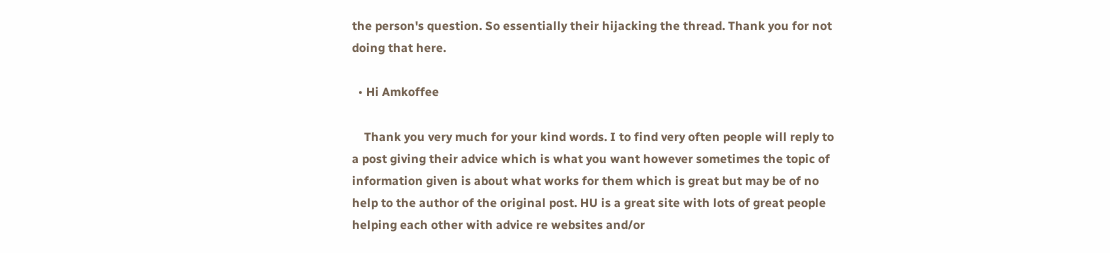the person's question. So essentially their hijacking the thread. Thank you for not doing that here.

  • Hi Amkoffee

    Thank you very much for your kind words. I to find very often people will reply to a post giving their advice which is what you want however sometimes the topic of information given is about what works for them which is great but may be of no help to the author of the original post. HU is a great site with lots of great people helping each other with advice re websites and/or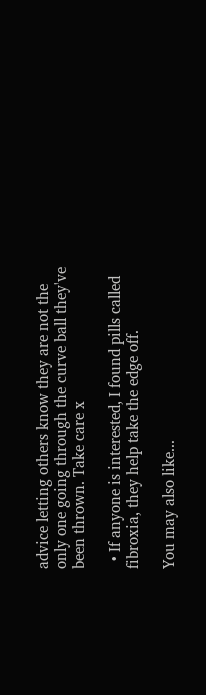advice letting others know they are not the only one going through the curve ball they've been thrown. Take care x

  • If anyone is interested, I found pills called fibroxia, they help take the edge off.

You may also like...